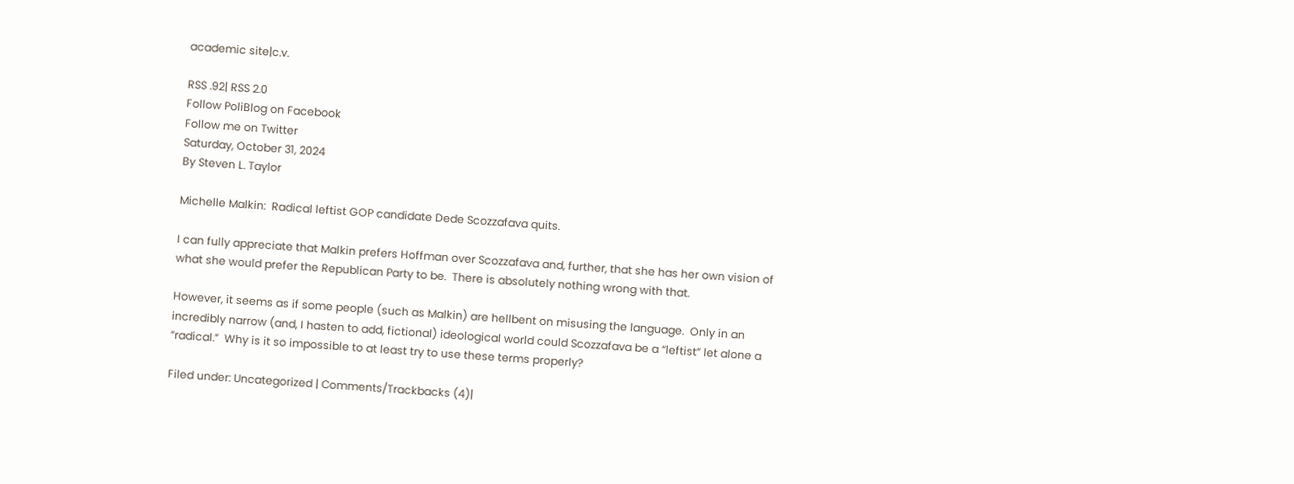academic site|c.v.

RSS .92| RSS 2.0
Follow PoliBlog on Facebook
Follow me on Twitter
Saturday, October 31, 2024
By Steven L. Taylor

Michelle Malkin:  Radical leftist GOP candidate Dede Scozzafava quits.

I can fully appreciate that Malkin prefers Hoffman over Scozzafava and, further, that she has her own vision of what she would prefer the Republican Party to be.  There is absolutely nothing wrong with that.

However, it seems as if some people (such as Malkin) are hellbent on misusing the language.  Only in an incredibly narrow (and, I hasten to add, fictional) ideological world could Scozzafava be a “leftist” let alone a “radical.”  Why is it so impossible to at least try to use these terms properly?

Filed under: Uncategorized | Comments/Trackbacks (4)|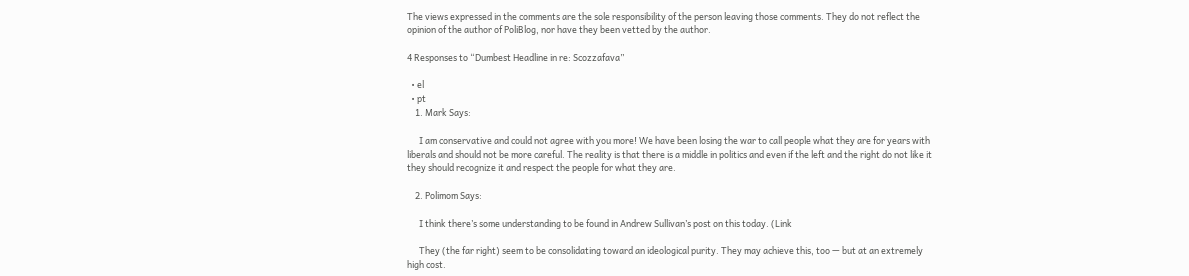The views expressed in the comments are the sole responsibility of the person leaving those comments. They do not reflect the opinion of the author of PoliBlog, nor have they been vetted by the author.

4 Responses to “Dumbest Headline in re: Scozzafava”

  • el
  • pt
    1. Mark Says:

      I am conservative and could not agree with you more! We have been losing the war to call people what they are for years with liberals and should not be more careful. The reality is that there is a middle in politics and even if the left and the right do not like it they should recognize it and respect the people for what they are.

    2. Polimom Says:

      I think there’s some understanding to be found in Andrew Sullivan’s post on this today. (Link

      They (the far right) seem to be consolidating toward an ideological purity. They may achieve this, too — but at an extremely high cost.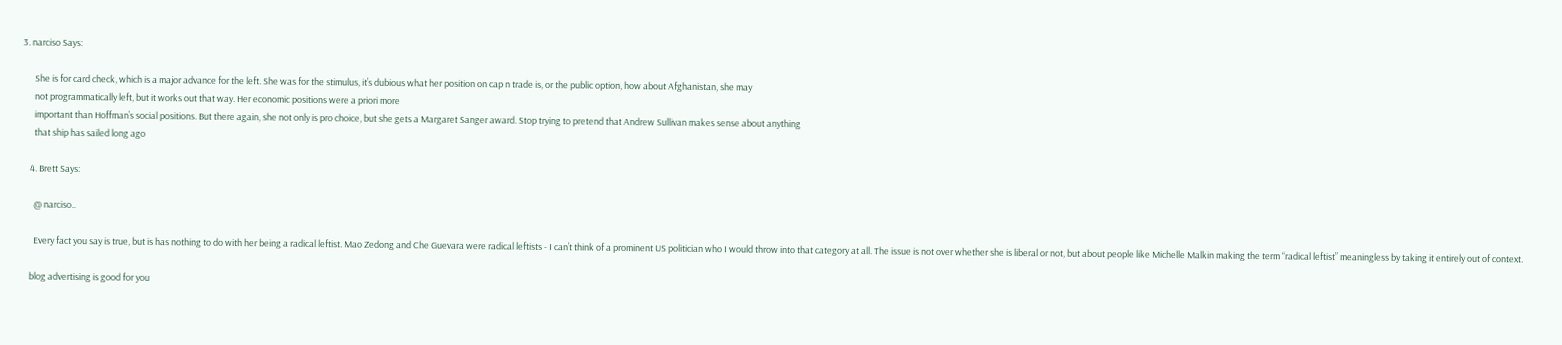3. narciso Says:

      She is for card check, which is a major advance for the left. She was for the stimulus, it’s dubious what her position on cap n trade is, or the public option, how about Afghanistan, she may
      not programmatically left, but it works out that way. Her economic positions were a priori more
      important than Hoffman’s social positions. But there again, she not only is pro choice, but she gets a Margaret Sanger award. Stop trying to pretend that Andrew Sullivan makes sense about anything
      that ship has sailed long ago

    4. Brett Says:

      @ narciso..

      Every fact you say is true, but is has nothing to do with her being a radical leftist. Mao Zedong and Che Guevara were radical leftists - I can’t think of a prominent US politician who I would throw into that category at all. The issue is not over whether she is liberal or not, but about people like Michelle Malkin making the term “radical leftist” meaningless by taking it entirely out of context.

    blog advertising is good for you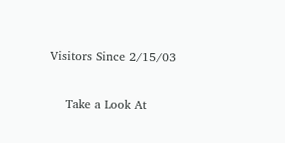Visitors Since 2/15/03

    Take a Look At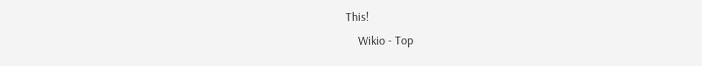This!
    Wikio - Top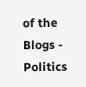of the Blogs - Politics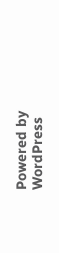Powered by WordPress